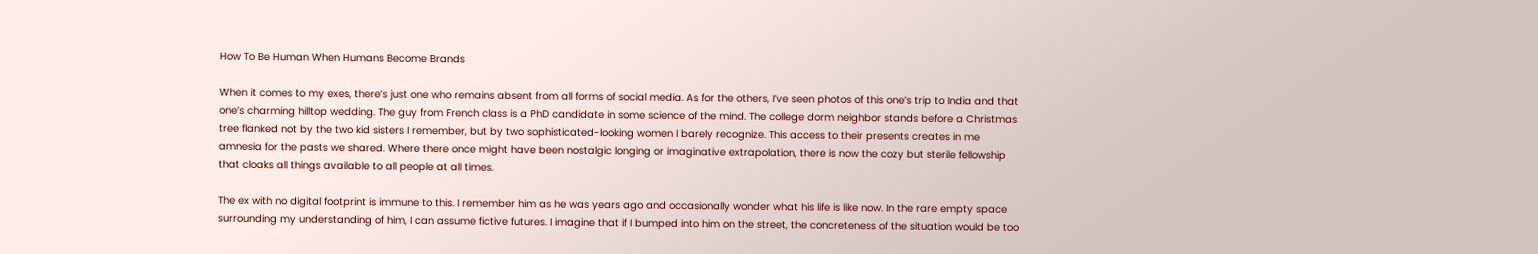How To Be Human When Humans Become Brands

When it comes to my exes, there’s just one who remains absent from all forms of social media. As for the others, I’ve seen photos of this one’s trip to India and that one’s charming hilltop wedding. The guy from French class is a PhD candidate in some science of the mind. The college dorm neighbor stands before a Christmas tree flanked not by the two kid sisters I remember, but by two sophisticated-looking women I barely recognize. This access to their presents creates in me amnesia for the pasts we shared. Where there once might have been nostalgic longing or imaginative extrapolation, there is now the cozy but sterile fellowship that cloaks all things available to all people at all times.

The ex with no digital footprint is immune to this. I remember him as he was years ago and occasionally wonder what his life is like now. In the rare empty space surrounding my understanding of him, I can assume fictive futures. I imagine that if I bumped into him on the street, the concreteness of the situation would be too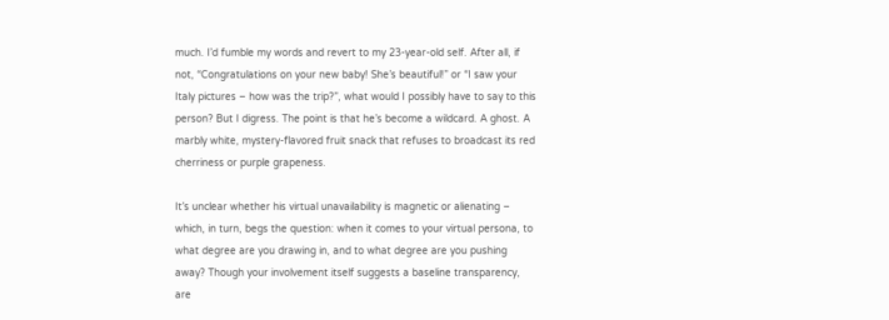much. I’d fumble my words and revert to my 23-year-old self. After all, if not, “Congratulations on your new baby! She’s beautiful!” or “I saw your Italy pictures – how was the trip?”, what would I possibly have to say to this person? But I digress. The point is that he’s become a wildcard. A ghost. A marbly white, mystery-flavored fruit snack that refuses to broadcast its red cherriness or purple grapeness.

It’s unclear whether his virtual unavailability is magnetic or alienating – which, in turn, begs the question: when it comes to your virtual persona, to what degree are you drawing in, and to what degree are you pushing away? Though your involvement itself suggests a baseline transparency, are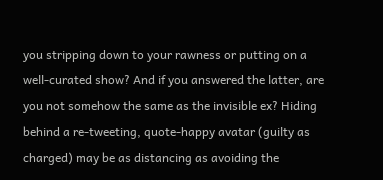you stripping down to your rawness or putting on a well-curated show? And if you answered the latter, are you not somehow the same as the invisible ex? Hiding behind a re-tweeting, quote-happy avatar (guilty as charged) may be as distancing as avoiding the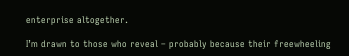enterprise altogether.

I’m drawn to those who reveal – probably because their freewheeling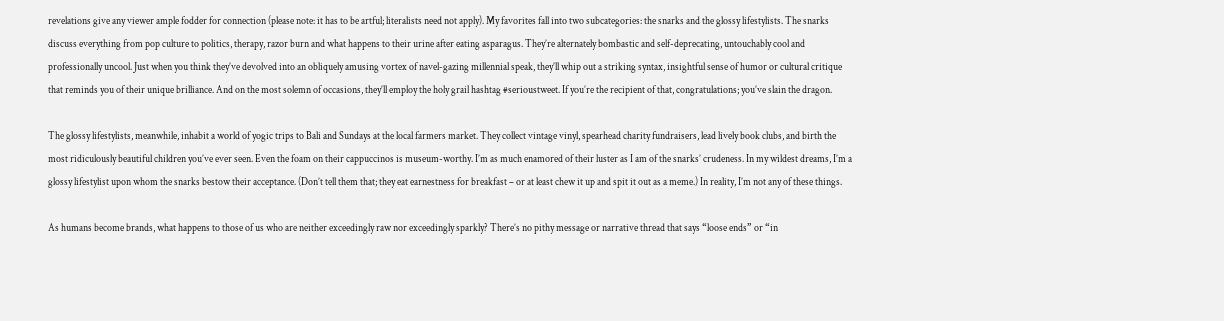revelations give any viewer ample fodder for connection (please note: it has to be artful; literalists need not apply). My favorites fall into two subcategories: the snarks and the glossy lifestylists. The snarks discuss everything from pop culture to politics, therapy, razor burn and what happens to their urine after eating asparagus. They’re alternately bombastic and self-deprecating, untouchably cool and professionally uncool. Just when you think they’ve devolved into an obliquely amusing vortex of navel-gazing millennial speak, they’ll whip out a striking syntax, insightful sense of humor or cultural critique that reminds you of their unique brilliance. And on the most solemn of occasions, they’ll employ the holy grail hashtag #serioustweet. If you’re the recipient of that, congratulations; you’ve slain the dragon.

The glossy lifestylists, meanwhile, inhabit a world of yogic trips to Bali and Sundays at the local farmers market. They collect vintage vinyl, spearhead charity fundraisers, lead lively book clubs, and birth the most ridiculously beautiful children you’ve ever seen. Even the foam on their cappuccinos is museum-worthy. I’m as much enamored of their luster as I am of the snarks’ crudeness. In my wildest dreams, I’m a glossy lifestylist upon whom the snarks bestow their acceptance. (Don’t tell them that; they eat earnestness for breakfast – or at least chew it up and spit it out as a meme.) In reality, I’m not any of these things.

As humans become brands, what happens to those of us who are neither exceedingly raw nor exceedingly sparkly? There’s no pithy message or narrative thread that says “loose ends” or “in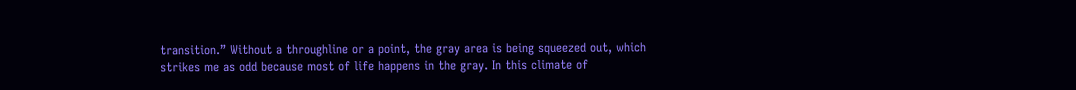transition.” Without a throughline or a point, the gray area is being squeezed out, which strikes me as odd because most of life happens in the gray. In this climate of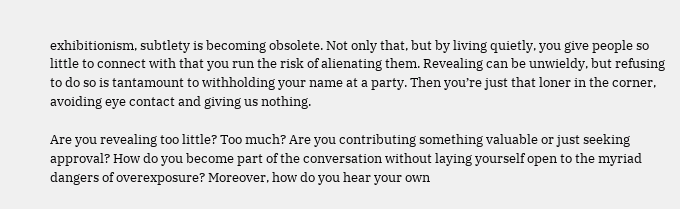exhibitionism, subtlety is becoming obsolete. Not only that, but by living quietly, you give people so little to connect with that you run the risk of alienating them. Revealing can be unwieldy, but refusing to do so is tantamount to withholding your name at a party. Then you’re just that loner in the corner, avoiding eye contact and giving us nothing.

Are you revealing too little? Too much? Are you contributing something valuable or just seeking approval? How do you become part of the conversation without laying yourself open to the myriad dangers of overexposure? Moreover, how do you hear your own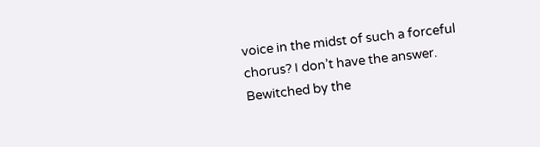voice in the midst of such a forceful chorus? I don’t have the answer. Bewitched by the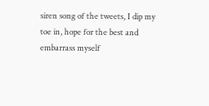siren song of the tweets, I dip my toe in, hope for the best and embarrass myself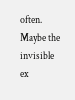often. Maybe the invisible ex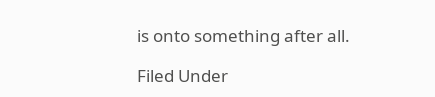is onto something after all.

Filed Under